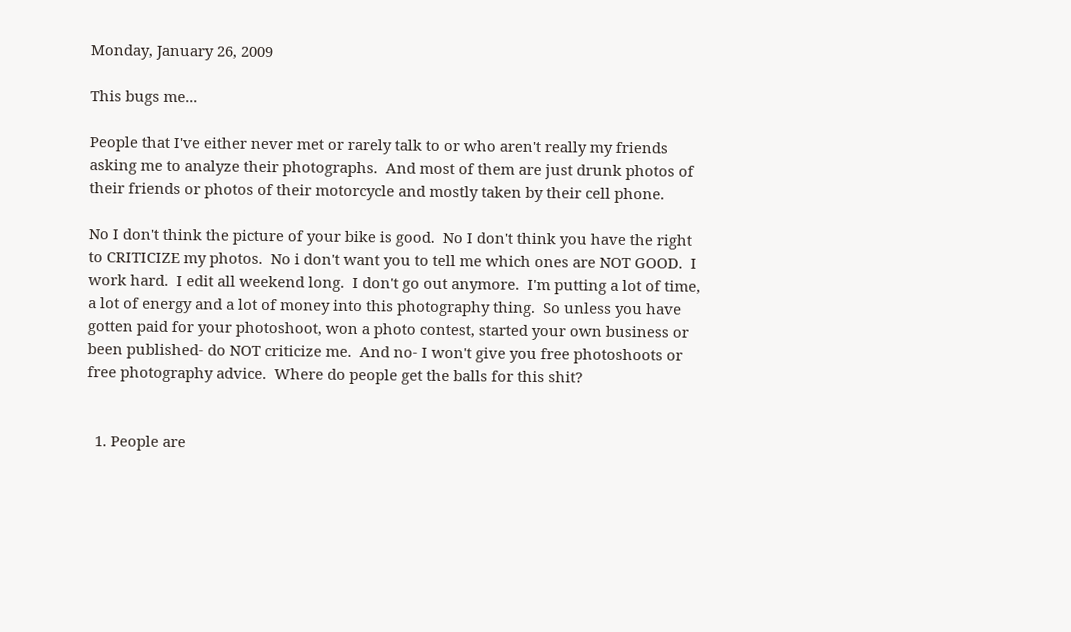Monday, January 26, 2009

This bugs me...

People that I've either never met or rarely talk to or who aren't really my friends asking me to analyze their photographs.  And most of them are just drunk photos of their friends or photos of their motorcycle and mostly taken by their cell phone.

No I don't think the picture of your bike is good.  No I don't think you have the right to CRITICIZE my photos.  No i don't want you to tell me which ones are NOT GOOD.  I work hard.  I edit all weekend long.  I don't go out anymore.  I'm putting a lot of time, a lot of energy and a lot of money into this photography thing.  So unless you have gotten paid for your photoshoot, won a photo contest, started your own business or been published- do NOT criticize me.  And no- I won't give you free photoshoots or free photography advice.  Where do people get the balls for this shit?


  1. People are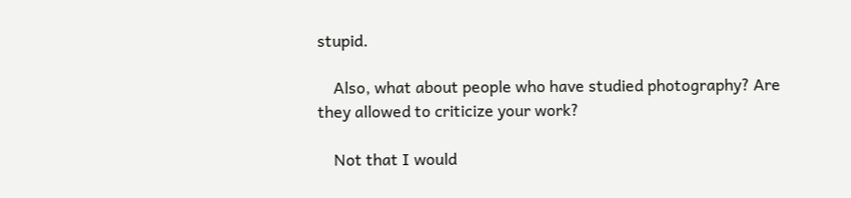stupid.

    Also, what about people who have studied photography? Are they allowed to criticize your work?

    Not that I would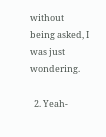without being asked, I was just wondering.

  2. Yeah-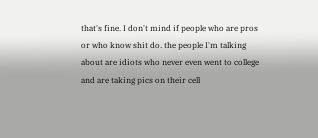that's fine. I don't mind if people who are pros or who know shit do. the people I'm talking about are idiots who never even went to college and are taking pics on their cell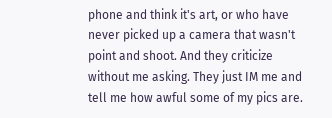phone and think it's art, or who have never picked up a camera that wasn't point and shoot. And they criticize without me asking. They just IM me and tell me how awful some of my pics are.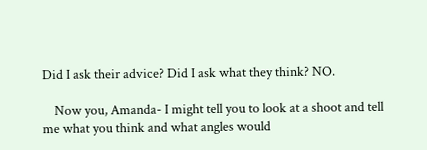Did I ask their advice? Did I ask what they think? NO.

    Now you, Amanda- I might tell you to look at a shoot and tell me what you think and what angles would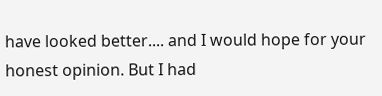have looked better.... and I would hope for your honest opinion. But I had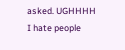asked. UGHHHH I hate people